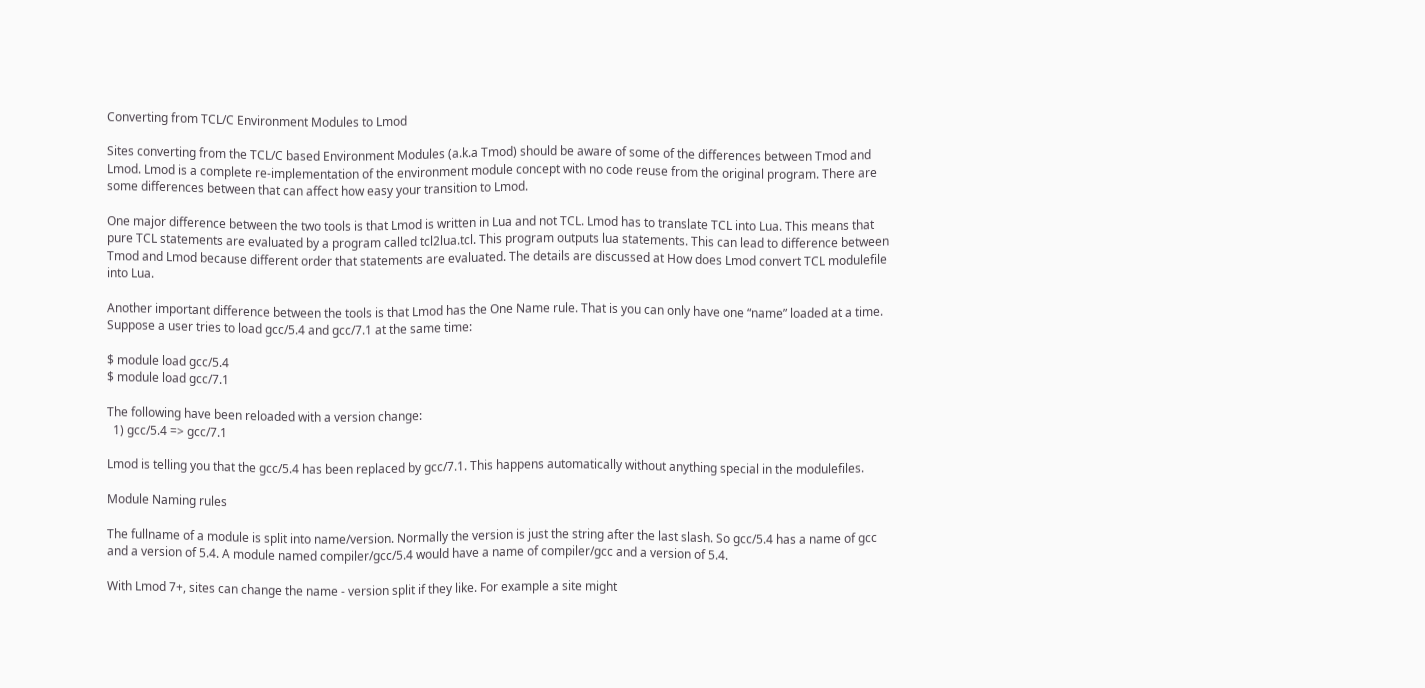Converting from TCL/C Environment Modules to Lmod

Sites converting from the TCL/C based Environment Modules (a.k.a Tmod) should be aware of some of the differences between Tmod and Lmod. Lmod is a complete re-implementation of the environment module concept with no code reuse from the original program. There are some differences between that can affect how easy your transition to Lmod.

One major difference between the two tools is that Lmod is written in Lua and not TCL. Lmod has to translate TCL into Lua. This means that pure TCL statements are evaluated by a program called tcl2lua.tcl. This program outputs lua statements. This can lead to difference between Tmod and Lmod because different order that statements are evaluated. The details are discussed at How does Lmod convert TCL modulefile into Lua.

Another important difference between the tools is that Lmod has the One Name rule. That is you can only have one “name” loaded at a time. Suppose a user tries to load gcc/5.4 and gcc/7.1 at the same time:

$ module load gcc/5.4
$ module load gcc/7.1

The following have been reloaded with a version change:
  1) gcc/5.4 => gcc/7.1

Lmod is telling you that the gcc/5.4 has been replaced by gcc/7.1. This happens automatically without anything special in the modulefiles.

Module Naming rules

The fullname of a module is split into name/version. Normally the version is just the string after the last slash. So gcc/5.4 has a name of gcc and a version of 5.4. A module named compiler/gcc/5.4 would have a name of compiler/gcc and a version of 5.4.

With Lmod 7+, sites can change the name - version split if they like. For example a site might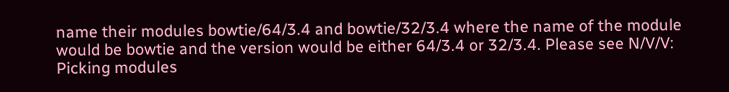name their modules bowtie/64/3.4 and bowtie/32/3.4 where the name of the module would be bowtie and the version would be either 64/3.4 or 32/3.4. Please see N/V/V: Picking modules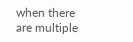when there are multiple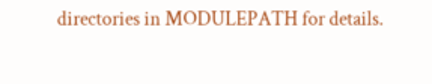directories in MODULEPATH for details.